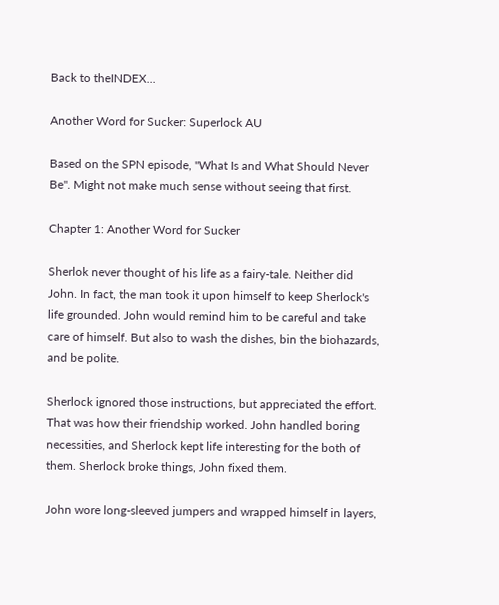Back to theINDEX...

Another Word for Sucker: Superlock AU

Based on the SPN episode, "What Is and What Should Never Be". Might not make much sense without seeing that first.

Chapter 1: Another Word for Sucker

Sherlok never thought of his life as a fairy-tale. Neither did John. In fact, the man took it upon himself to keep Sherlock's life grounded. John would remind him to be careful and take care of himself. But also to wash the dishes, bin the biohazards, and be polite.

Sherlock ignored those instructions, but appreciated the effort. That was how their friendship worked. John handled boring necessities, and Sherlock kept life interesting for the both of them. Sherlock broke things, John fixed them.

John wore long-sleeved jumpers and wrapped himself in layers,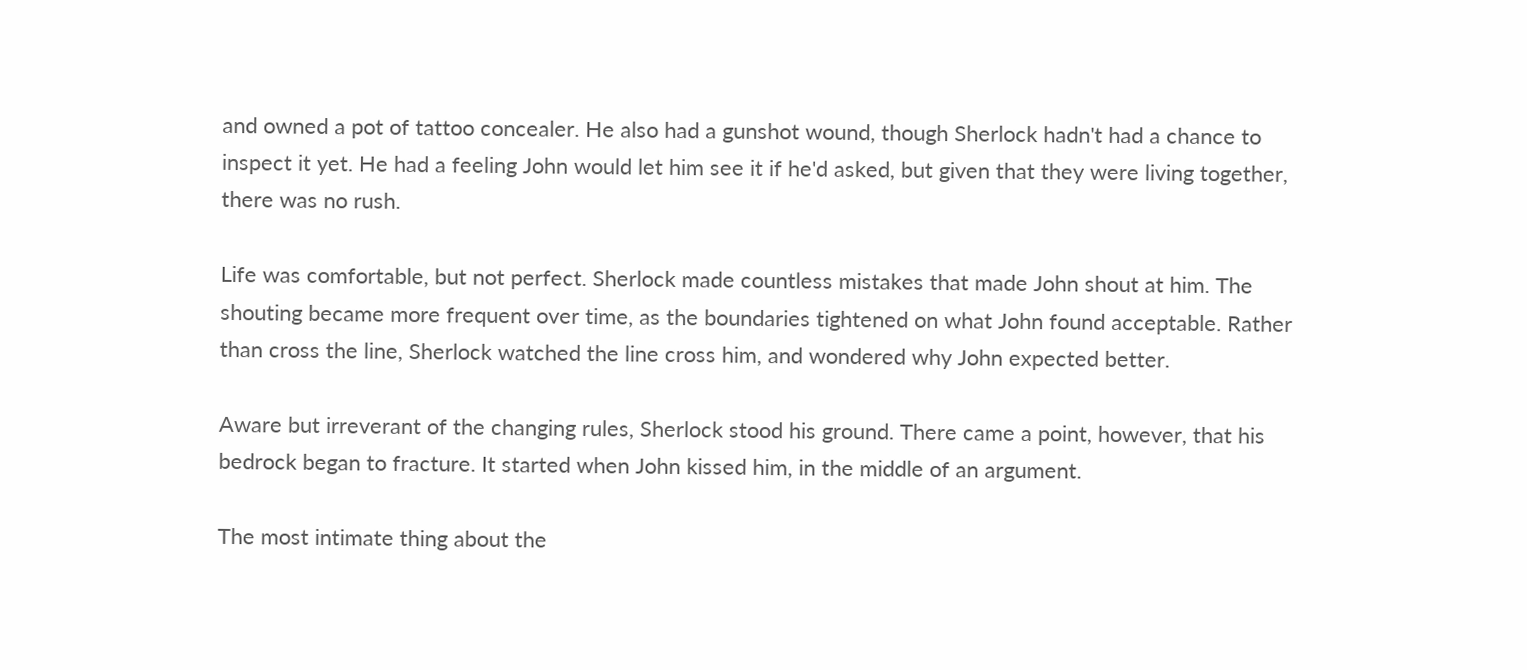and owned a pot of tattoo concealer. He also had a gunshot wound, though Sherlock hadn't had a chance to inspect it yet. He had a feeling John would let him see it if he'd asked, but given that they were living together, there was no rush.

Life was comfortable, but not perfect. Sherlock made countless mistakes that made John shout at him. The shouting became more frequent over time, as the boundaries tightened on what John found acceptable. Rather than cross the line, Sherlock watched the line cross him, and wondered why John expected better.

Aware but irreverant of the changing rules, Sherlock stood his ground. There came a point, however, that his bedrock began to fracture. It started when John kissed him, in the middle of an argument.

The most intimate thing about the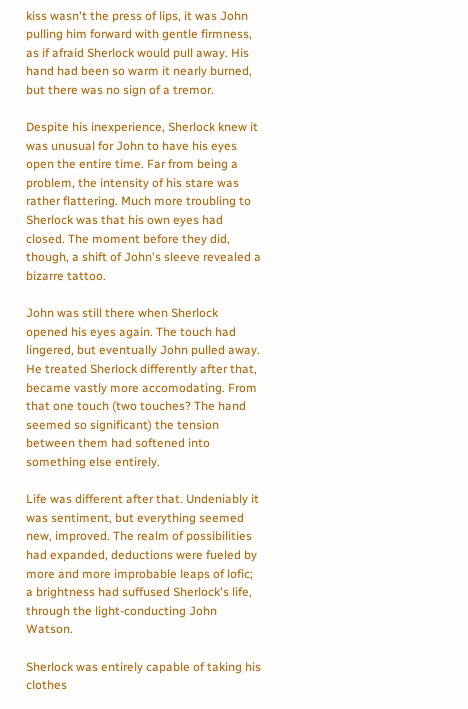kiss wasn't the press of lips, it was John pulling him forward with gentle firmness, as if afraid Sherlock would pull away. His hand had been so warm it nearly burned, but there was no sign of a tremor.

Despite his inexperience, Sherlock knew it was unusual for John to have his eyes open the entire time. Far from being a problem, the intensity of his stare was rather flattering. Much more troubling to Sherlock was that his own eyes had closed. The moment before they did, though, a shift of John's sleeve revealed a bizarre tattoo.

John was still there when Sherlock opened his eyes again. The touch had lingered, but eventually John pulled away. He treated Sherlock differently after that, became vastly more accomodating. From that one touch (two touches? The hand seemed so significant) the tension between them had softened into something else entirely.

Life was different after that. Undeniably it was sentiment, but everything seemed new, improved. The realm of possibilities had expanded, deductions were fueled by more and more improbable leaps of lofic; a brightness had suffused Sherlock's life, through the light-conducting John Watson.

Sherlock was entirely capable of taking his clothes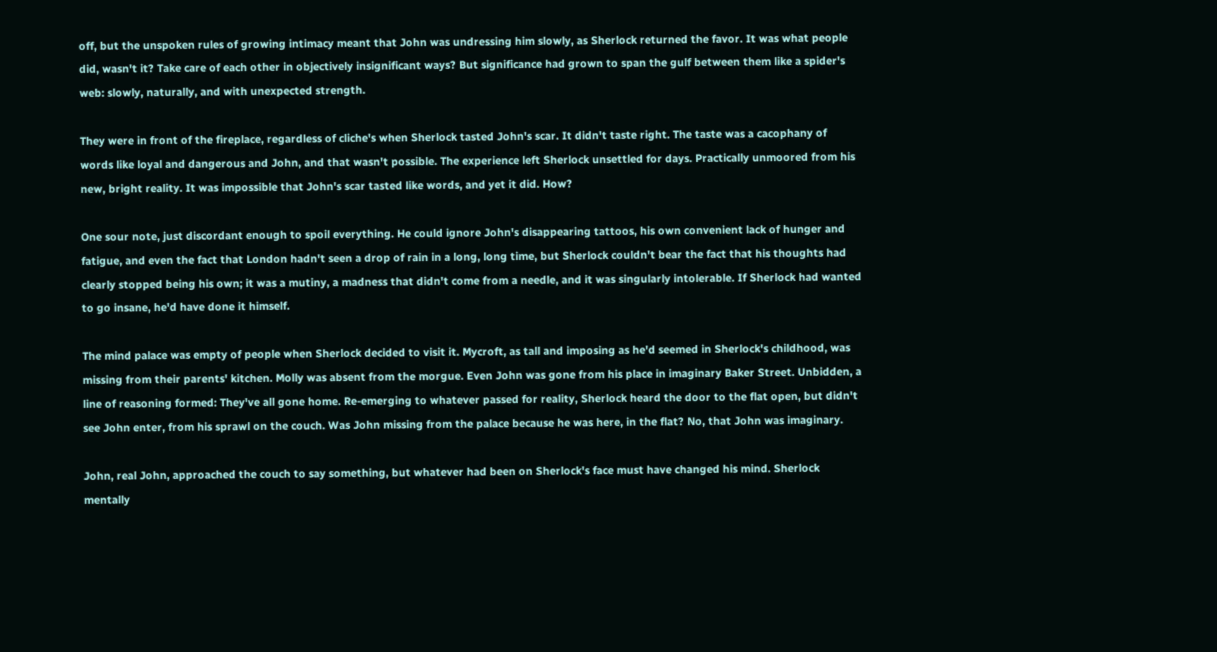off, but the unspoken rules of growing intimacy meant that John was undressing him slowly, as Sherlock returned the favor. It was what people did, wasn't it? Take care of each other in objectively insignificant ways? But significance had grown to span the gulf between them like a spider's web: slowly, naturally, and with unexpected strength.

They were in front of the fireplace, regardless of cliche's when Sherlock tasted John's scar. It didn't taste right. The taste was a cacophany of words like loyal and dangerous and John, and that wasn't possible. The experience left Sherlock unsettled for days. Practically unmoored from his new, bright reality. It was impossible that John's scar tasted like words, and yet it did. How?

One sour note, just discordant enough to spoil everything. He could ignore John's disappearing tattoos, his own convenient lack of hunger and fatigue, and even the fact that London hadn't seen a drop of rain in a long, long time, but Sherlock couldn't bear the fact that his thoughts had clearly stopped being his own; it was a mutiny, a madness that didn't come from a needle, and it was singularly intolerable. If Sherlock had wanted to go insane, he'd have done it himself.

The mind palace was empty of people when Sherlock decided to visit it. Mycroft, as tall and imposing as he'd seemed in Sherlock's childhood, was missing from their parents' kitchen. Molly was absent from the morgue. Even John was gone from his place in imaginary Baker Street. Unbidden, a line of reasoning formed: They've all gone home. Re-emerging to whatever passed for reality, Sherlock heard the door to the flat open, but didn't see John enter, from his sprawl on the couch. Was John missing from the palace because he was here, in the flat? No, that John was imaginary.

John, real John, approached the couch to say something, but whatever had been on Sherlock's face must have changed his mind. Sherlock mentally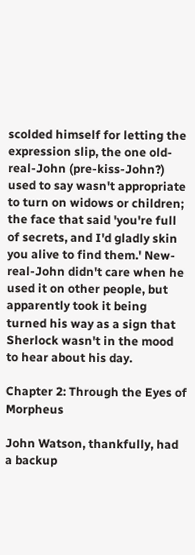scolded himself for letting the expression slip, the one old-real-John (pre-kiss-John?) used to say wasn't appropriate to turn on widows or children; the face that said 'you're full of secrets, and I'd gladly skin you alive to find them.' New-real-John didn't care when he used it on other people, but apparently took it being turned his way as a sign that Sherlock wasn't in the mood to hear about his day.

Chapter 2: Through the Eyes of Morpheus

John Watson, thankfully, had a backup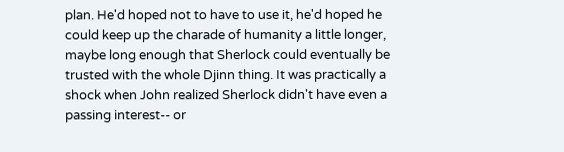plan. He'd hoped not to have to use it, he'd hoped he could keep up the charade of humanity a little longer, maybe long enough that Sherlock could eventually be trusted with the whole Djinn thing. It was practically a shock when John realized Sherlock didn't have even a passing interest-- or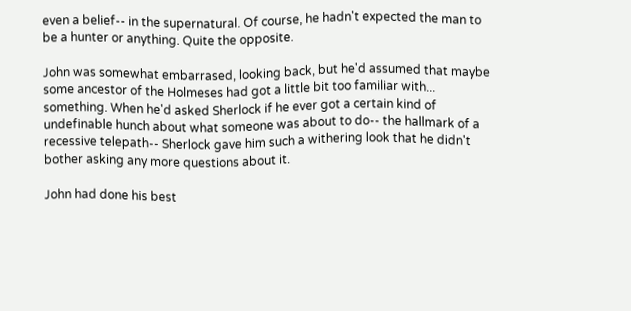even a belief-- in the supernatural. Of course, he hadn't expected the man to be a hunter or anything. Quite the opposite.

John was somewhat embarrased, looking back, but he'd assumed that maybe some ancestor of the Holmeses had got a little bit too familiar with... something. When he'd asked Sherlock if he ever got a certain kind of undefinable hunch about what someone was about to do-- the hallmark of a recessive telepath-- Sherlock gave him such a withering look that he didn't bother asking any more questions about it.

John had done his best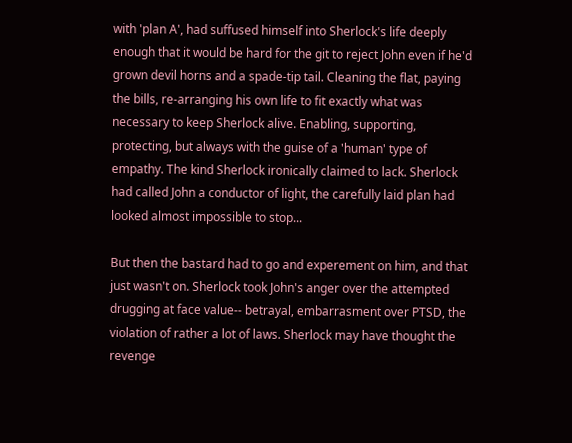with 'plan A', had suffused himself into Sherlock's life deeply enough that it would be hard for the git to reject John even if he'd grown devil horns and a spade-tip tail. Cleaning the flat, paying the bills, re-arranging his own life to fit exactly what was necessary to keep Sherlock alive. Enabling, supporting, protecting, but always with the guise of a 'human' type of empathy. The kind Sherlock ironically claimed to lack. Sherlock had called John a conductor of light, the carefully laid plan had looked almost impossible to stop...

But then the bastard had to go and experement on him, and that just wasn't on. Sherlock took John's anger over the attempted drugging at face value-- betrayal, embarrasment over PTSD, the violation of rather a lot of laws. Sherlock may have thought the revenge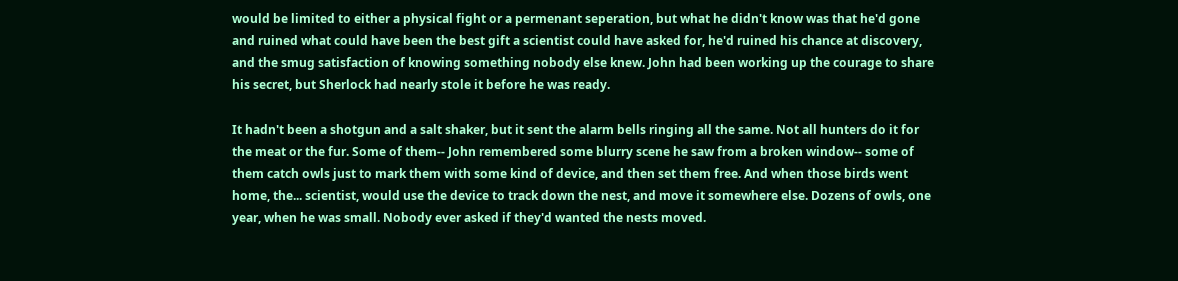would be limited to either a physical fight or a permenant seperation, but what he didn't know was that he'd gone and ruined what could have been the best gift a scientist could have asked for, he'd ruined his chance at discovery, and the smug satisfaction of knowing something nobody else knew. John had been working up the courage to share his secret, but Sherlock had nearly stole it before he was ready.

It hadn't been a shotgun and a salt shaker, but it sent the alarm bells ringing all the same. Not all hunters do it for the meat or the fur. Some of them-- John remembered some blurry scene he saw from a broken window-- some of them catch owls just to mark them with some kind of device, and then set them free. And when those birds went home, the... scientist, would use the device to track down the nest, and move it somewhere else. Dozens of owls, one year, when he was small. Nobody ever asked if they'd wanted the nests moved.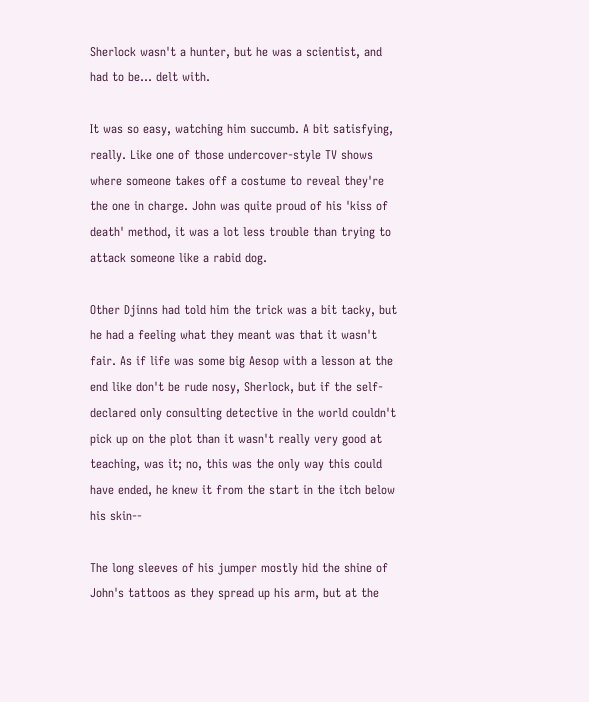Sherlock wasn't a hunter, but he was a scientist, and had to be... delt with.

It was so easy, watching him succumb. A bit satisfying, really. Like one of those undercover-style TV shows where someone takes off a costume to reveal they're the one in charge. John was quite proud of his 'kiss of death' method, it was a lot less trouble than trying to attack someone like a rabid dog.

Other Djinns had told him the trick was a bit tacky, but he had a feeling what they meant was that it wasn't fair. As if life was some big Aesop with a lesson at the end like don't be rude nosy, Sherlock, but if the self-declared only consulting detective in the world couldn't pick up on the plot than it wasn't really very good at teaching, was it; no, this was the only way this could have ended, he knew it from the start in the itch below his skin--

The long sleeves of his jumper mostly hid the shine of John's tattoos as they spread up his arm, but at the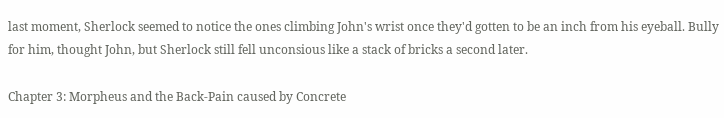last moment, Sherlock seemed to notice the ones climbing John's wrist once they'd gotten to be an inch from his eyeball. Bully for him, thought John, but Sherlock still fell unconsious like a stack of bricks a second later.

Chapter 3: Morpheus and the Back-Pain caused by Concrete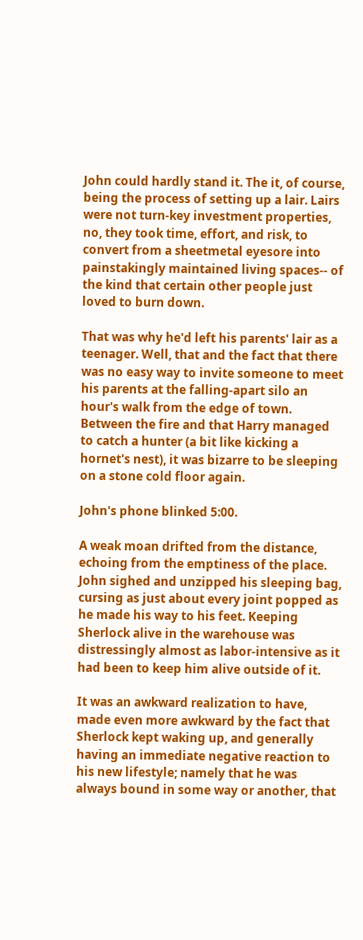John could hardly stand it. The it, of course, being the process of setting up a lair. Lairs were not turn-key investment properties, no, they took time, effort, and risk, to convert from a sheetmetal eyesore into painstakingly maintained living spaces-- of the kind that certain other people just loved to burn down.

That was why he'd left his parents' lair as a teenager. Well, that and the fact that there was no easy way to invite someone to meet his parents at the falling-apart silo an hour's walk from the edge of town. Between the fire and that Harry managed to catch a hunter (a bit like kicking a hornet's nest), it was bizarre to be sleeping on a stone cold floor again.

John's phone blinked 5:00.

A weak moan drifted from the distance, echoing from the emptiness of the place. John sighed and unzipped his sleeping bag, cursing as just about every joint popped as he made his way to his feet. Keeping Sherlock alive in the warehouse was distressingly almost as labor-intensive as it had been to keep him alive outside of it.

It was an awkward realization to have, made even more awkward by the fact that Sherlock kept waking up, and generally having an immediate negative reaction to his new lifestyle; namely that he was always bound in some way or another, that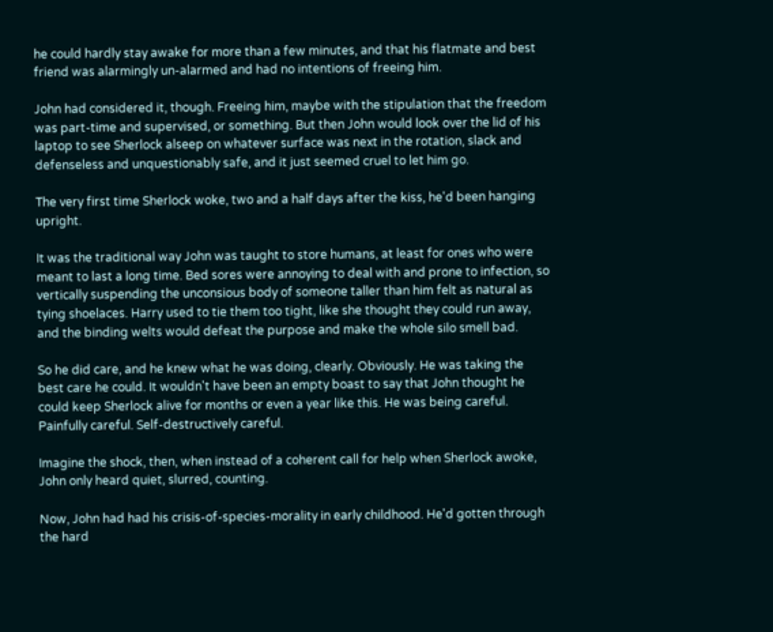he could hardly stay awake for more than a few minutes, and that his flatmate and best friend was alarmingly un-alarmed and had no intentions of freeing him.

John had considered it, though. Freeing him, maybe with the stipulation that the freedom was part-time and supervised, or something. But then John would look over the lid of his laptop to see Sherlock alseep on whatever surface was next in the rotation, slack and defenseless and unquestionably safe, and it just seemed cruel to let him go.

The very first time Sherlock woke, two and a half days after the kiss, he'd been hanging upright.

It was the traditional way John was taught to store humans, at least for ones who were meant to last a long time. Bed sores were annoying to deal with and prone to infection, so vertically suspending the unconsious body of someone taller than him felt as natural as tying shoelaces. Harry used to tie them too tight, like she thought they could run away, and the binding welts would defeat the purpose and make the whole silo smell bad.

So he did care, and he knew what he was doing, clearly. Obviously. He was taking the best care he could. It wouldn't have been an empty boast to say that John thought he could keep Sherlock alive for months or even a year like this. He was being careful. Painfully careful. Self-destructively careful.

Imagine the shock, then, when instead of a coherent call for help when Sherlock awoke, John only heard quiet, slurred, counting.

Now, John had had his crisis-of-species-morality in early childhood. He'd gotten through the hard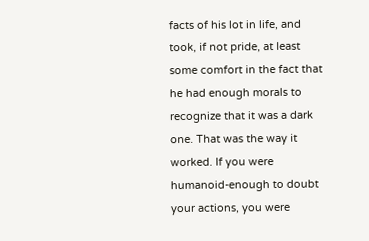facts of his lot in life, and took, if not pride, at least some comfort in the fact that he had enough morals to recognize that it was a dark one. That was the way it worked. If you were humanoid-enough to doubt your actions, you were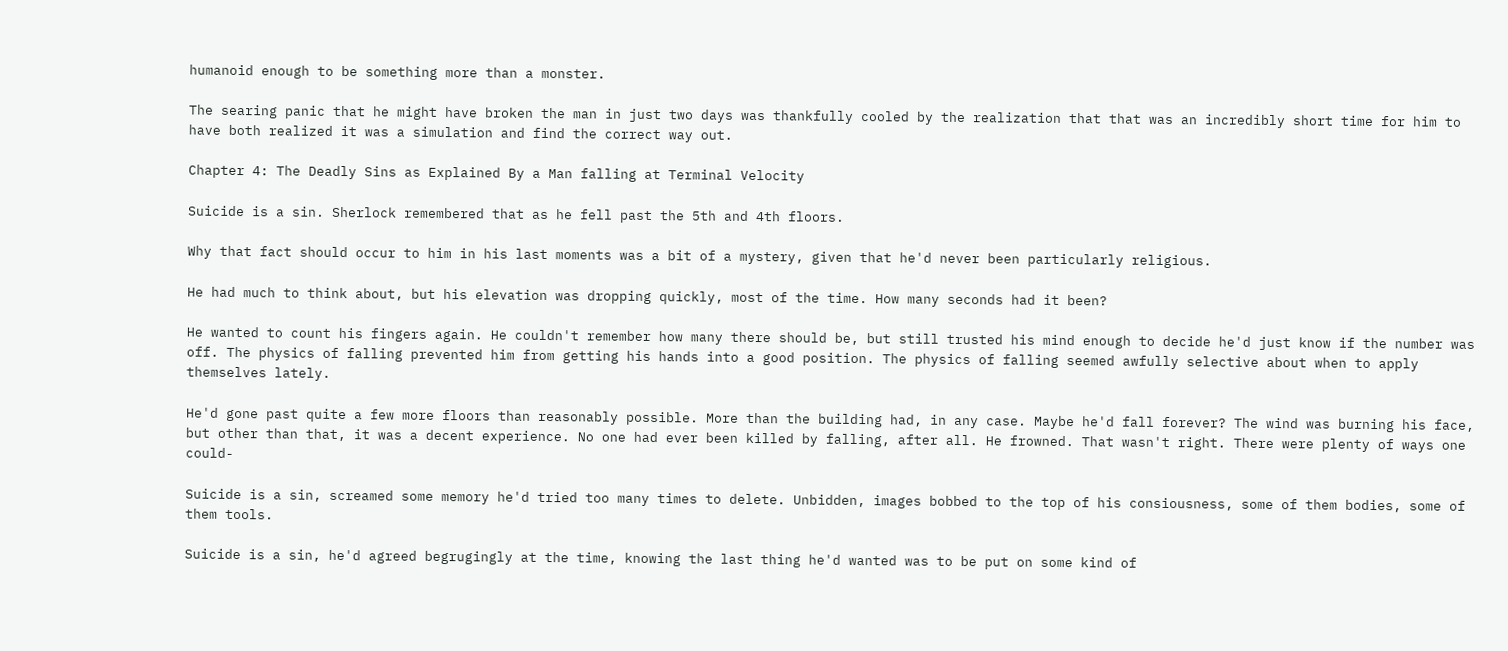humanoid enough to be something more than a monster.

The searing panic that he might have broken the man in just two days was thankfully cooled by the realization that that was an incredibly short time for him to have both realized it was a simulation and find the correct way out.

Chapter 4: The Deadly Sins as Explained By a Man falling at Terminal Velocity

Suicide is a sin. Sherlock remembered that as he fell past the 5th and 4th floors.

Why that fact should occur to him in his last moments was a bit of a mystery, given that he'd never been particularly religious.

He had much to think about, but his elevation was dropping quickly, most of the time. How many seconds had it been?

He wanted to count his fingers again. He couldn't remember how many there should be, but still trusted his mind enough to decide he'd just know if the number was off. The physics of falling prevented him from getting his hands into a good position. The physics of falling seemed awfully selective about when to apply themselves lately.

He'd gone past quite a few more floors than reasonably possible. More than the building had, in any case. Maybe he'd fall forever? The wind was burning his face, but other than that, it was a decent experience. No one had ever been killed by falling, after all. He frowned. That wasn't right. There were plenty of ways one could-

Suicide is a sin, screamed some memory he'd tried too many times to delete. Unbidden, images bobbed to the top of his consiousness, some of them bodies, some of them tools.

Suicide is a sin, he'd agreed begrugingly at the time, knowing the last thing he'd wanted was to be put on some kind of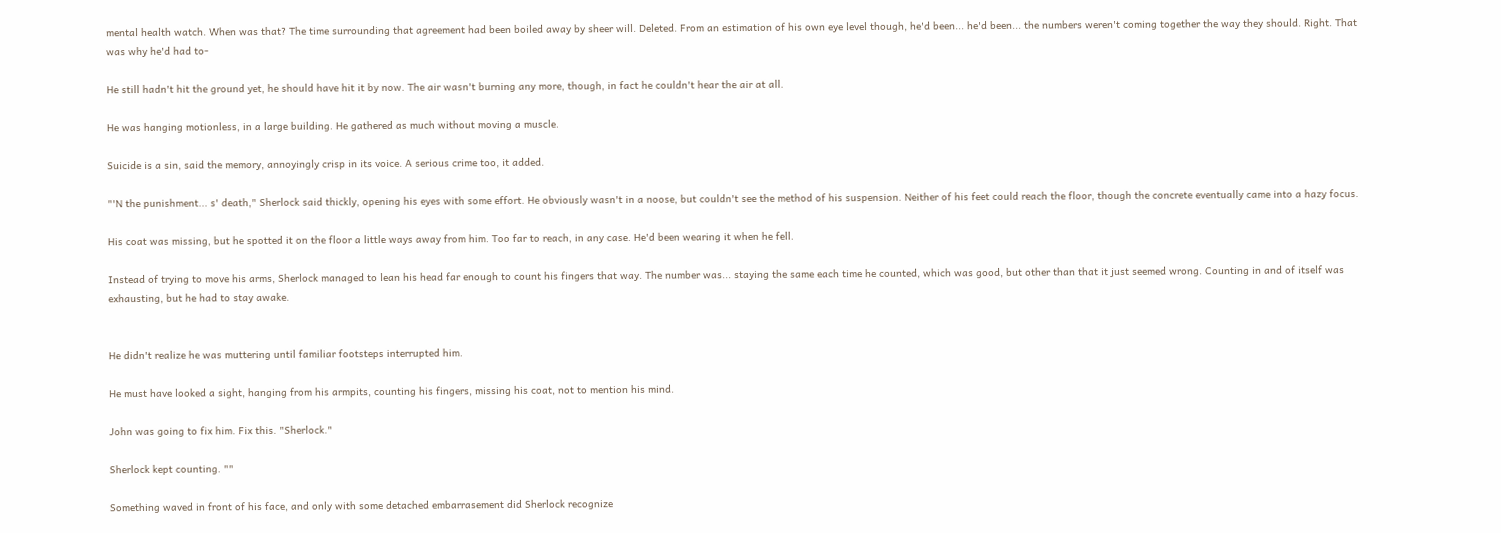mental health watch. When was that? The time surrounding that agreement had been boiled away by sheer will. Deleted. From an estimation of his own eye level though, he'd been... he'd been... the numbers weren't coming together the way they should. Right. That was why he'd had to-

He still hadn't hit the ground yet, he should have hit it by now. The air wasn't burning any more, though, in fact he couldn't hear the air at all.

He was hanging motionless, in a large building. He gathered as much without moving a muscle.

Suicide is a sin, said the memory, annoyingly crisp in its voice. A serious crime too, it added.

"'N the punishment... s' death," Sherlock said thickly, opening his eyes with some effort. He obviously wasn't in a noose, but couldn't see the method of his suspension. Neither of his feet could reach the floor, though the concrete eventually came into a hazy focus.

His coat was missing, but he spotted it on the floor a little ways away from him. Too far to reach, in any case. He'd been wearing it when he fell.

Instead of trying to move his arms, Sherlock managed to lean his head far enough to count his fingers that way. The number was... staying the same each time he counted, which was good, but other than that it just seemed wrong. Counting in and of itself was exhausting, but he had to stay awake.


He didn't realize he was muttering until familiar footsteps interrupted him.

He must have looked a sight, hanging from his armpits, counting his fingers, missing his coat, not to mention his mind.

John was going to fix him. Fix this. "Sherlock."

Sherlock kept counting. ""

Something waved in front of his face, and only with some detached embarrasement did Sherlock recognize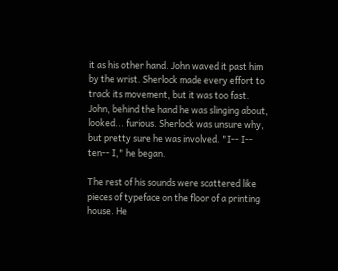it as his other hand. John waved it past him by the wrist. Sherlock made every effort to track its movement, but it was too fast. John, behind the hand he was slinging about, looked... furious. Sherlock was unsure why, but pretty sure he was involved. "I-- I-- ten-- I," he began.

The rest of his sounds were scattered like pieces of typeface on the floor of a printing house. He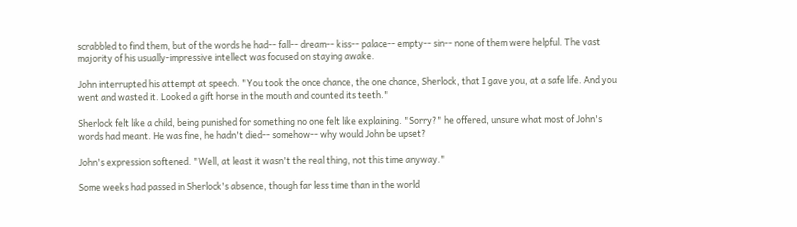scrabbled to find them, but of the words he had-- fall-- dream-- kiss-- palace-- empty-- sin-- none of them were helpful. The vast majority of his usually-impressive intellect was focused on staying awake.

John interrupted his attempt at speech. "You took the once chance, the one chance, Sherlock, that I gave you, at a safe life. And you went and wasted it. Looked a gift horse in the mouth and counted its teeth."

Sherlock felt like a child, being punished for something no one felt like explaining. "Sorry?" he offered, unsure what most of John's words had meant. He was fine, he hadn't died-- somehow-- why would John be upset?

John's expression softened. "Well, at least it wasn't the real thing, not this time anyway."

Some weeks had passed in Sherlock's absence, though far less time than in the world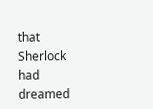that Sherlock had dreamed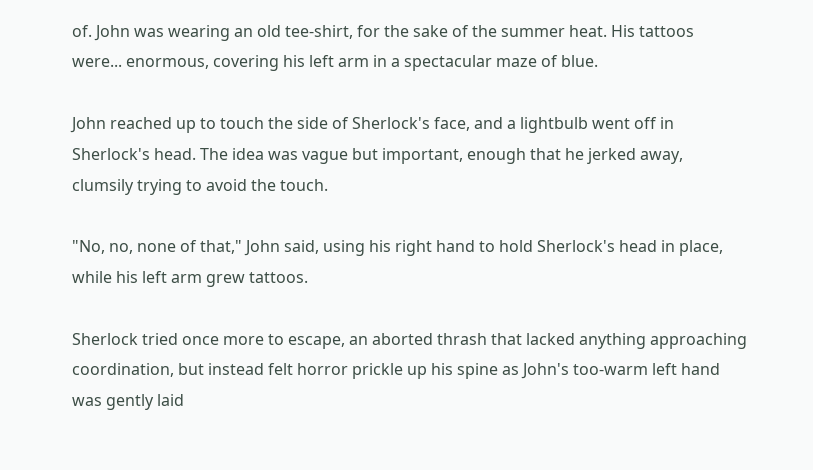of. John was wearing an old tee-shirt, for the sake of the summer heat. His tattoos were... enormous, covering his left arm in a spectacular maze of blue.

John reached up to touch the side of Sherlock's face, and a lightbulb went off in Sherlock's head. The idea was vague but important, enough that he jerked away, clumsily trying to avoid the touch.

"No, no, none of that," John said, using his right hand to hold Sherlock's head in place, while his left arm grew tattoos.

Sherlock tried once more to escape, an aborted thrash that lacked anything approaching coordination, but instead felt horror prickle up his spine as John's too-warm left hand was gently laid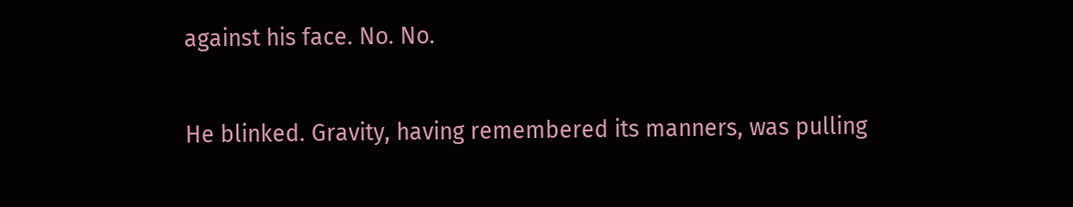against his face. No. No.

He blinked. Gravity, having remembered its manners, was pulling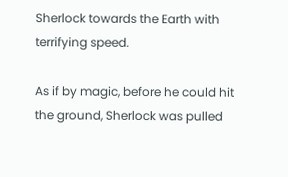Sherlock towards the Earth with terrifying speed.

As if by magic, before he could hit the ground, Sherlock was pulled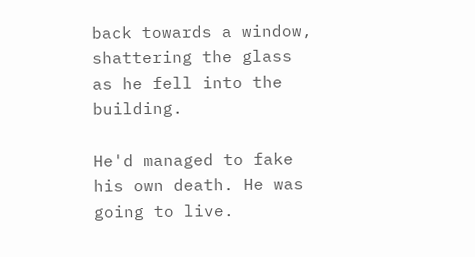back towards a window, shattering the glass as he fell into the building.

He'd managed to fake his own death. He was going to live.